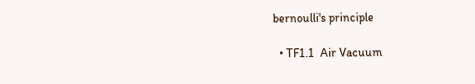bernoulli's principle

  • TF1.1  Air Vacuum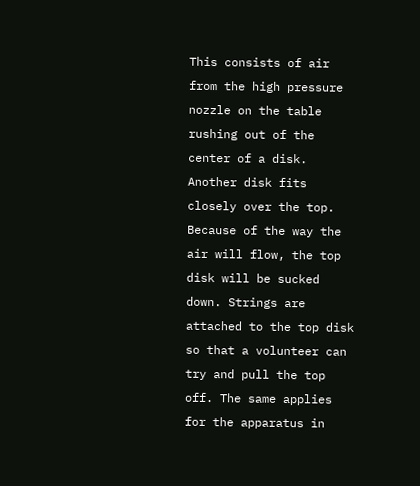This consists of air from the high pressure nozzle on the table rushing out of the center of a disk. Another disk fits closely over the top. Because of the way the air will flow, the top disk will be sucked down. Strings are attached to the top disk so that a volunteer can try and pull the top off. The same applies for the apparatus in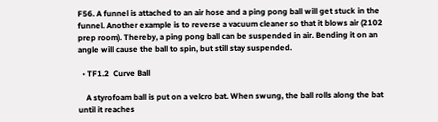F56. A funnel is attached to an air hose and a ping pong ball will get stuck in the funnel. Another example is to reverse a vacuum cleaner so that it blows air (2102 prep room). Thereby, a ping pong ball can be suspended in air. Bending it on an angle will cause the ball to spin, but still stay suspended.

  • TF1.2  Curve Ball

    A styrofoam ball is put on a velcro bat. When swung, the ball rolls along the bat until it reaches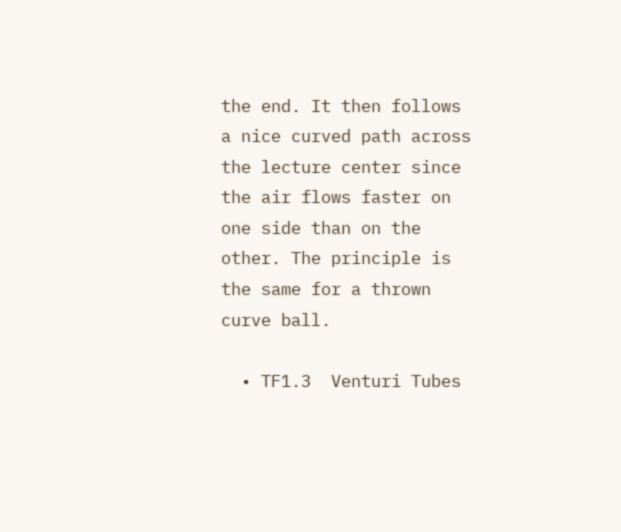the end. It then follows a nice curved path across the lecture center since the air flows faster on one side than on the other. The principle is the same for a thrown curve ball.

  • TF1.3  Venturi Tubes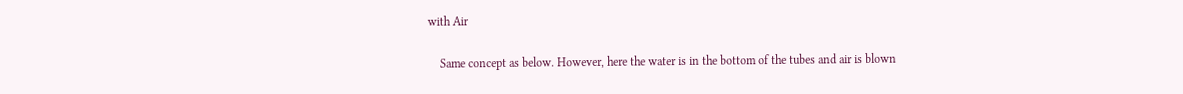with Air

    Same concept as below. However, here the water is in the bottom of the tubes and air is blown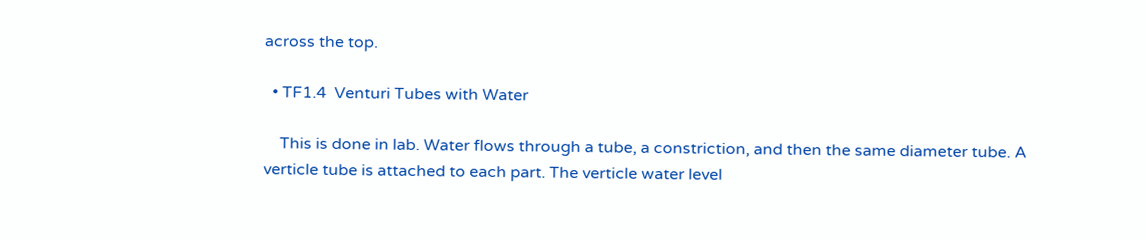across the top.

  • TF1.4  Venturi Tubes with Water

    This is done in lab. Water flows through a tube, a constriction, and then the same diameter tube. A verticle tube is attached to each part. The verticle water level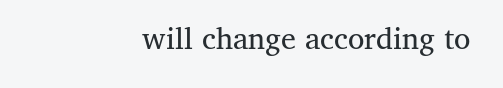will change according to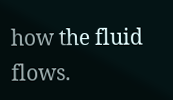how the fluid flows.